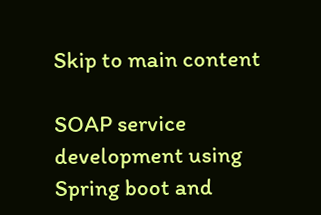Skip to main content

SOAP service development using Spring boot and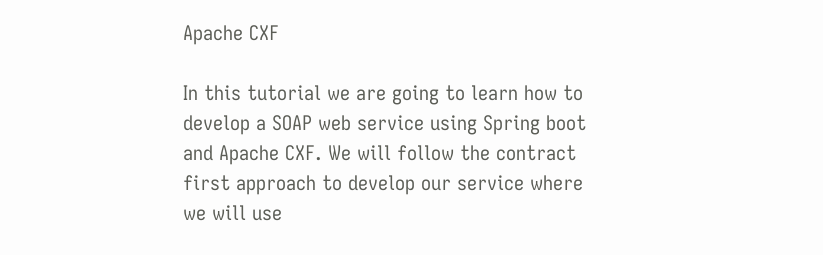Apache CXF

In this tutorial we are going to learn how to develop a SOAP web service using Spring boot and Apache CXF. We will follow the contract first approach to develop our service where we will use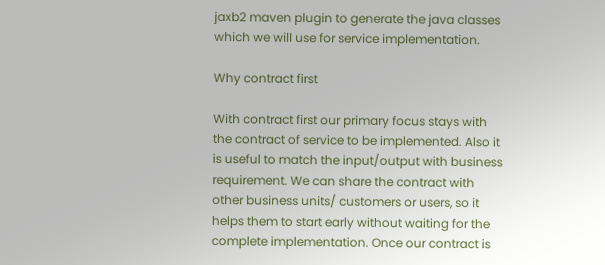jaxb2 maven plugin to generate the java classes which we will use for service implementation.

Why contract first

With contract first our primary focus stays with the contract of service to be implemented. Also it is useful to match the input/output with business requirement. We can share the contract with other business units/ customers or users, so it helps them to start early without waiting for the complete implementation. Once our contract is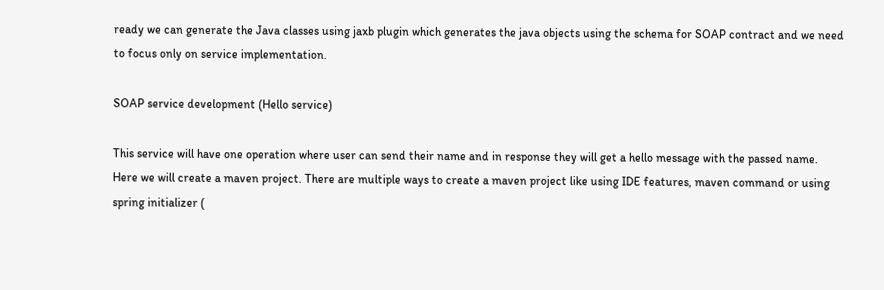ready we can generate the Java classes using jaxb plugin which generates the java objects using the schema for SOAP contract and we need to focus only on service implementation.

SOAP service development (Hello service)

This service will have one operation where user can send their name and in response they will get a hello message with the passed name.
Here we will create a maven project. There are multiple ways to create a maven project like using IDE features, maven command or using spring initializer (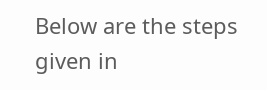Below are the steps given in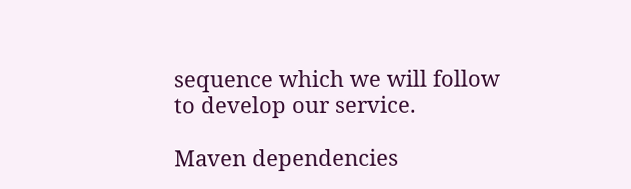sequence which we will follow to develop our service.

Maven dependencies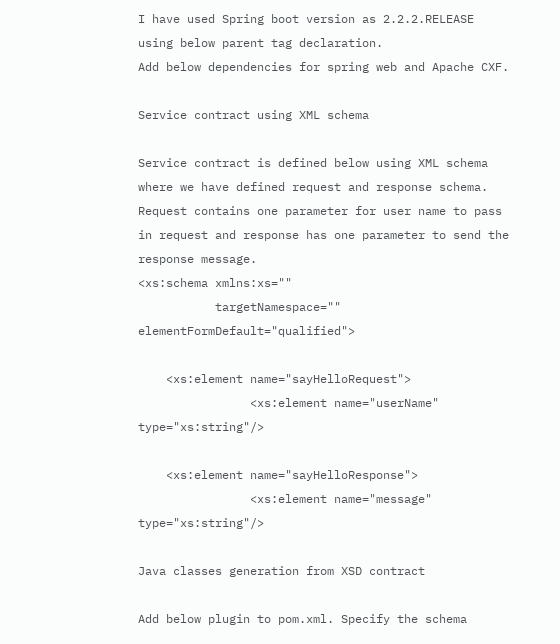I have used Spring boot version as 2.2.2.RELEASE using below parent tag declaration.
Add below dependencies for spring web and Apache CXF.

Service contract using XML schema

Service contract is defined below using XML schema where we have defined request and response schema. Request contains one parameter for user name to pass in request and response has one parameter to send the response message.
<xs:schema xmlns:xs=""
           targetNamespace="" elementFormDefault="qualified">

    <xs:element name="sayHelloRequest">
                <xs:element name="userName" type="xs:string"/>

    <xs:element name="sayHelloResponse">
                <xs:element name="message" type="xs:string"/>

Java classes generation from XSD contract

Add below plugin to pom.xml. Specify the schema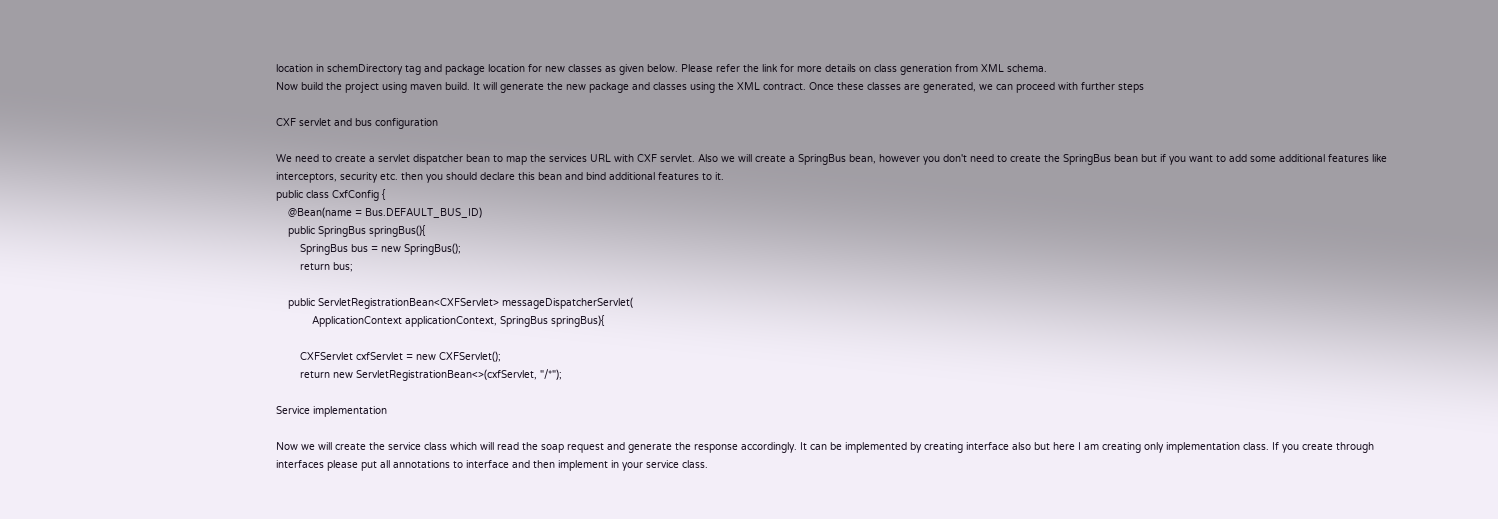location in schemDirectory tag and package location for new classes as given below. Please refer the link for more details on class generation from XML schema.
Now build the project using maven build. It will generate the new package and classes using the XML contract. Once these classes are generated, we can proceed with further steps

CXF servlet and bus configuration

We need to create a servlet dispatcher bean to map the services URL with CXF servlet. Also we will create a SpringBus bean, however you don't need to create the SpringBus bean but if you want to add some additional features like interceptors, security etc. then you should declare this bean and bind additional features to it.
public class CxfConfig {
    @Bean(name = Bus.DEFAULT_BUS_ID)
    public SpringBus springBus(){
        SpringBus bus = new SpringBus();
        return bus;

    public ServletRegistrationBean<CXFServlet> messageDispatcherServlet(
            ApplicationContext applicationContext, SpringBus springBus){

        CXFServlet cxfServlet = new CXFServlet();
        return new ServletRegistrationBean<>(cxfServlet, "/*");

Service implementation

Now we will create the service class which will read the soap request and generate the response accordingly. It can be implemented by creating interface also but here I am creating only implementation class. If you create through interfaces please put all annotations to interface and then implement in your service class.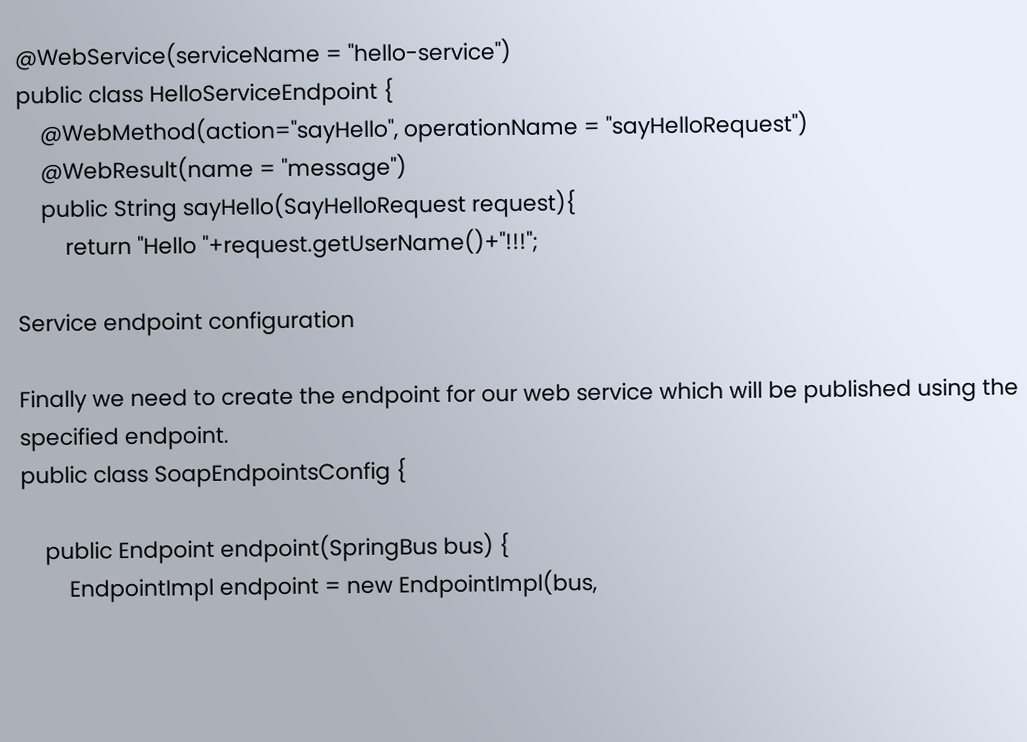@WebService(serviceName = "hello-service")
public class HelloServiceEndpoint {
    @WebMethod(action="sayHello", operationName = "sayHelloRequest")
    @WebResult(name = "message")
    public String sayHello(SayHelloRequest request){
        return "Hello "+request.getUserName()+"!!!";

Service endpoint configuration

Finally we need to create the endpoint for our web service which will be published using the specified endpoint.
public class SoapEndpointsConfig {

    public Endpoint endpoint(SpringBus bus) {
        EndpointImpl endpoint = new EndpointImpl(bus,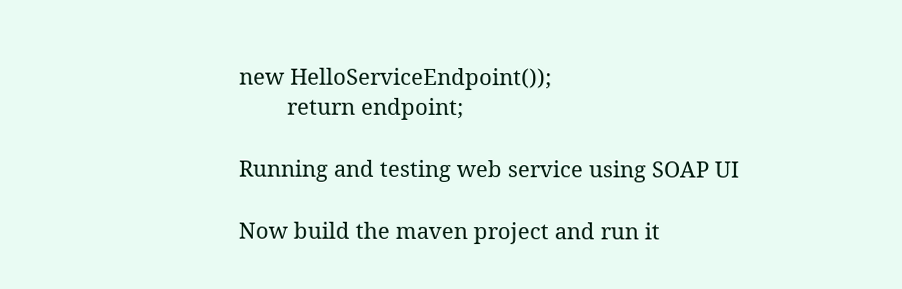new HelloServiceEndpoint());
        return endpoint;

Running and testing web service using SOAP UI

Now build the maven project and run it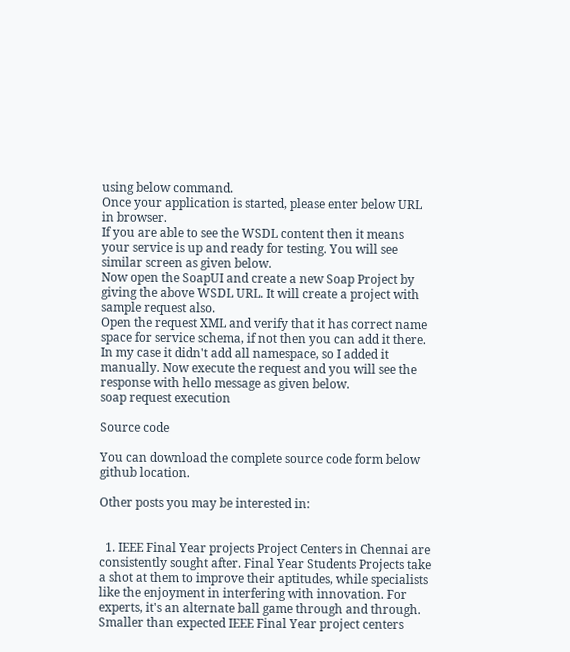using below command.
Once your application is started, please enter below URL in browser.
If you are able to see the WSDL content then it means your service is up and ready for testing. You will see similar screen as given below.
Now open the SoapUI and create a new Soap Project by giving the above WSDL URL. It will create a project with sample request also.
Open the request XML and verify that it has correct name space for service schema, if not then you can add it there. In my case it didn't add all namespace, so I added it manually. Now execute the request and you will see the response with hello message as given below.
soap request execution

Source code

You can download the complete source code form below github location.

Other posts you may be interested in:


  1. IEEE Final Year projects Project Centers in Chennai are consistently sought after. Final Year Students Projects take a shot at them to improve their aptitudes, while specialists like the enjoyment in interfering with innovation. For experts, it's an alternate ball game through and through. Smaller than expected IEEE Final Year project centers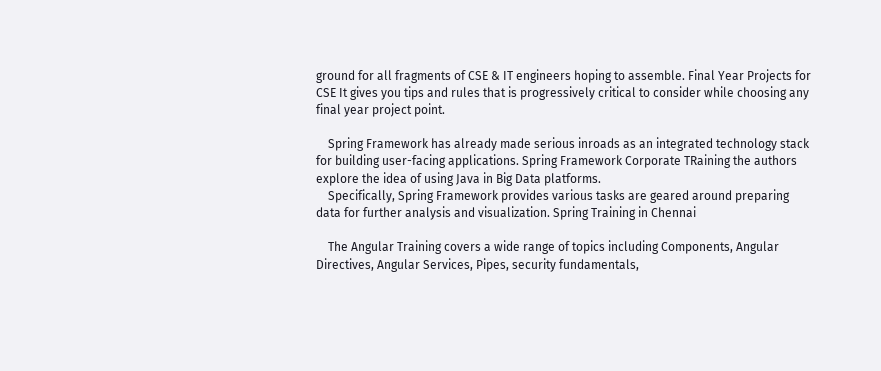ground for all fragments of CSE & IT engineers hoping to assemble. Final Year Projects for CSE It gives you tips and rules that is progressively critical to consider while choosing any final year project point.

    Spring Framework has already made serious inroads as an integrated technology stack for building user-facing applications. Spring Framework Corporate TRaining the authors explore the idea of using Java in Big Data platforms.
    Specifically, Spring Framework provides various tasks are geared around preparing data for further analysis and visualization. Spring Training in Chennai

    The Angular Training covers a wide range of topics including Components, Angular Directives, Angular Services, Pipes, security fundamentals,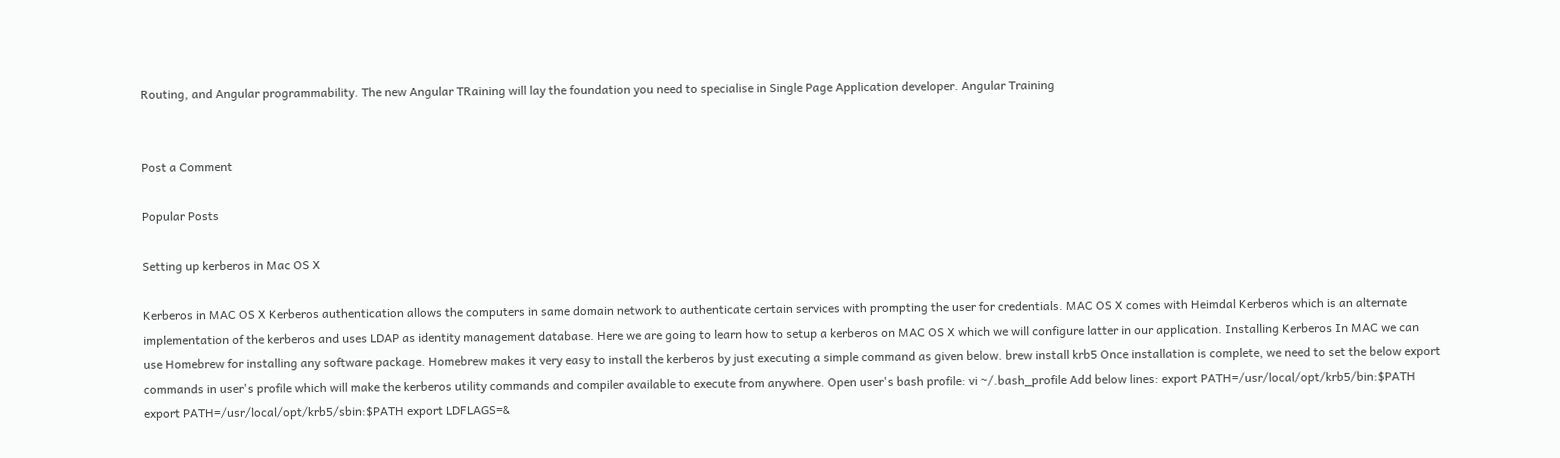Routing, and Angular programmability. The new Angular TRaining will lay the foundation you need to specialise in Single Page Application developer. Angular Training


Post a Comment

Popular Posts

Setting up kerberos in Mac OS X

Kerberos in MAC OS X Kerberos authentication allows the computers in same domain network to authenticate certain services with prompting the user for credentials. MAC OS X comes with Heimdal Kerberos which is an alternate implementation of the kerberos and uses LDAP as identity management database. Here we are going to learn how to setup a kerberos on MAC OS X which we will configure latter in our application. Installing Kerberos In MAC we can use Homebrew for installing any software package. Homebrew makes it very easy to install the kerberos by just executing a simple command as given below. brew install krb5 Once installation is complete, we need to set the below export commands in user's profile which will make the kerberos utility commands and compiler available to execute from anywhere. Open user's bash profile: vi ~/.bash_profile Add below lines: export PATH=/usr/local/opt/krb5/bin:$PATH export PATH=/usr/local/opt/krb5/sbin:$PATH export LDFLAGS=&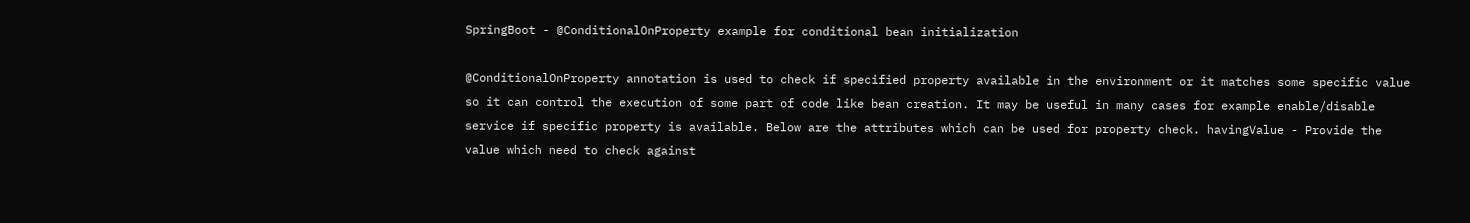SpringBoot - @ConditionalOnProperty example for conditional bean initialization

@ConditionalOnProperty annotation is used to check if specified property available in the environment or it matches some specific value so it can control the execution of some part of code like bean creation. It may be useful in many cases for example enable/disable service if specific property is available. Below are the attributes which can be used for property check. havingValue - Provide the value which need to check against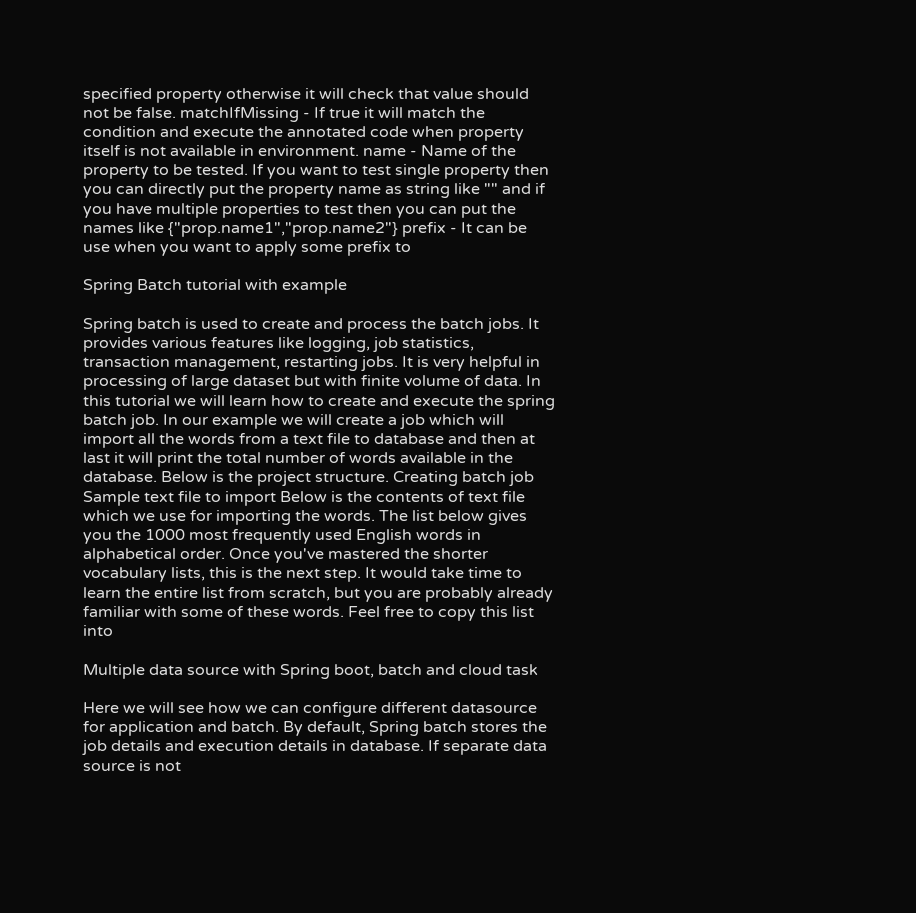specified property otherwise it will check that value should not be false. matchIfMissing - If true it will match the condition and execute the annotated code when property itself is not available in environment. name - Name of the property to be tested. If you want to test single property then you can directly put the property name as string like "" and if you have multiple properties to test then you can put the names like {"prop.name1","prop.name2"} prefix - It can be use when you want to apply some prefix to

Spring Batch tutorial with example

Spring batch is used to create and process the batch jobs. It provides various features like logging, job statistics, transaction management, restarting jobs. It is very helpful in processing of large dataset but with finite volume of data. In this tutorial we will learn how to create and execute the spring batch job. In our example we will create a job which will import all the words from a text file to database and then at last it will print the total number of words available in the database. Below is the project structure. Creating batch job Sample text file to import Below is the contents of text file which we use for importing the words. The list below gives you the 1000 most frequently used English words in alphabetical order. Once you've mastered the shorter vocabulary lists, this is the next step. It would take time to learn the entire list from scratch, but you are probably already familiar with some of these words. Feel free to copy this list into

Multiple data source with Spring boot, batch and cloud task

Here we will see how we can configure different datasource for application and batch. By default, Spring batch stores the job details and execution details in database. If separate data source is not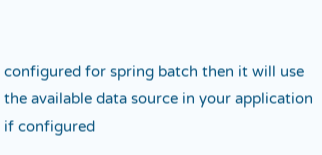configured for spring batch then it will use the available data source in your application if configured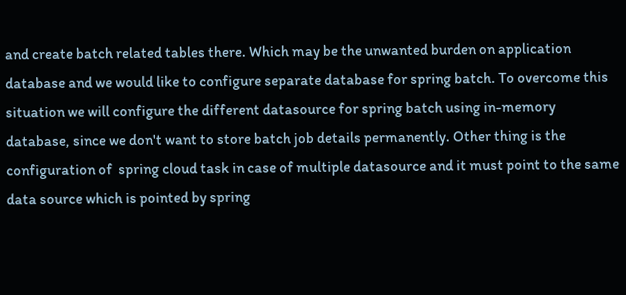and create batch related tables there. Which may be the unwanted burden on application database and we would like to configure separate database for spring batch. To overcome this situation we will configure the different datasource for spring batch using in-memory database, since we don't want to store batch job details permanently. Other thing is the configuration of  spring cloud task in case of multiple datasource and it must point to the same data source which is pointed by spring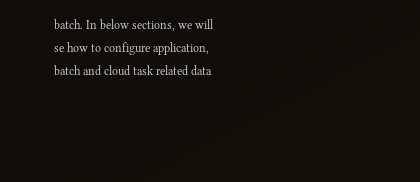batch. In below sections, we will se how to configure application, batch and cloud task related data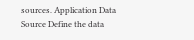sources. Application Data Source Define the data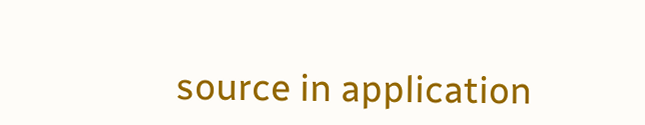source in application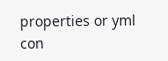properties or yml con